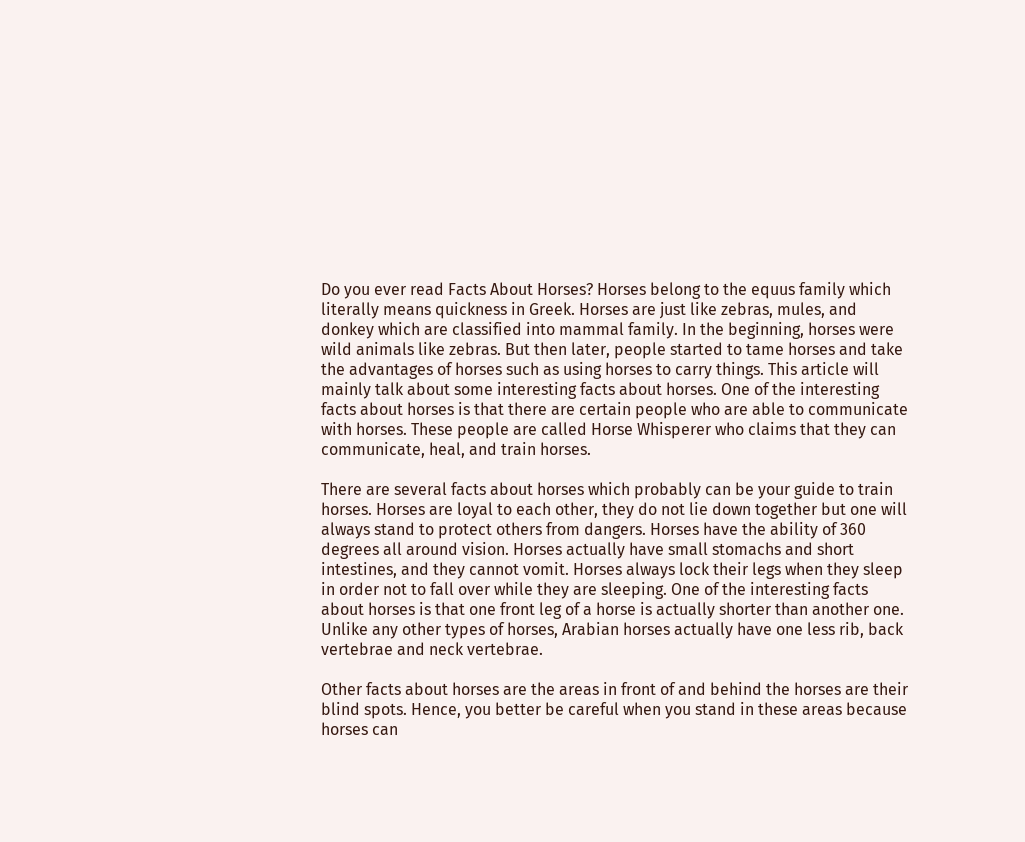Do you ever read Facts About Horses? Horses belong to the equus family which literally means quickness in Greek. Horses are just like zebras, mules, and donkey which are classified into mammal family. In the beginning, horses were wild animals like zebras. But then later, people started to tame horses and take the advantages of horses such as using horses to carry things. This article will mainly talk about some interesting facts about horses. One of the interesting facts about horses is that there are certain people who are able to communicate with horses. These people are called Horse Whisperer who claims that they can communicate, heal, and train horses.

There are several facts about horses which probably can be your guide to train horses. Horses are loyal to each other, they do not lie down together but one will always stand to protect others from dangers. Horses have the ability of 360 degrees all around vision. Horses actually have small stomachs and short intestines, and they cannot vomit. Horses always lock their legs when they sleep in order not to fall over while they are sleeping. One of the interesting facts about horses is that one front leg of a horse is actually shorter than another one. Unlike any other types of horses, Arabian horses actually have one less rib, back vertebrae and neck vertebrae.

Other facts about horses are the areas in front of and behind the horses are their blind spots. Hence, you better be careful when you stand in these areas because horses can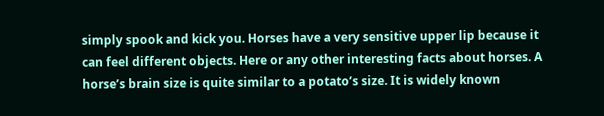simply spook and kick you. Horses have a very sensitive upper lip because it can feel different objects. Here or any other interesting facts about horses. A horse’s brain size is quite similar to a potato’s size. It is widely known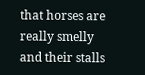that horses are really smelly and their stalls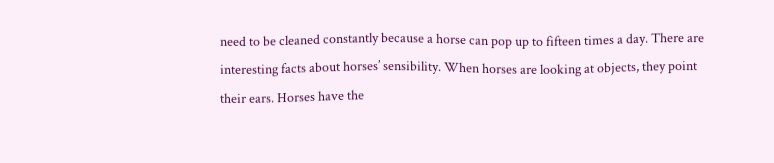need to be cleaned constantly because a horse can pop up to fifteen times a day. There are interesting facts about horses’ sensibility. When horses are looking at objects, they point their ears. Horses have the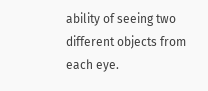ability of seeing two different objects from each eye.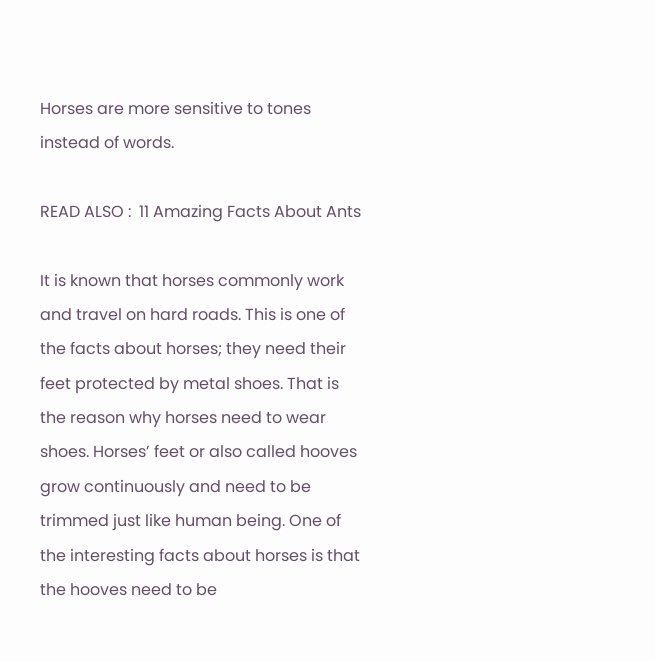Horses are more sensitive to tones instead of words.

READ ALSO :  11 Amazing Facts About Ants

It is known that horses commonly work and travel on hard roads. This is one of the facts about horses; they need their feet protected by metal shoes. That is the reason why horses need to wear shoes. Horses’ feet or also called hooves grow continuously and need to be trimmed just like human being. One of the interesting facts about horses is that the hooves need to be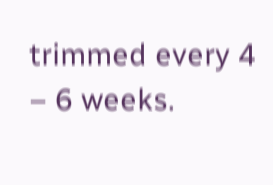trimmed every 4 – 6 weeks.